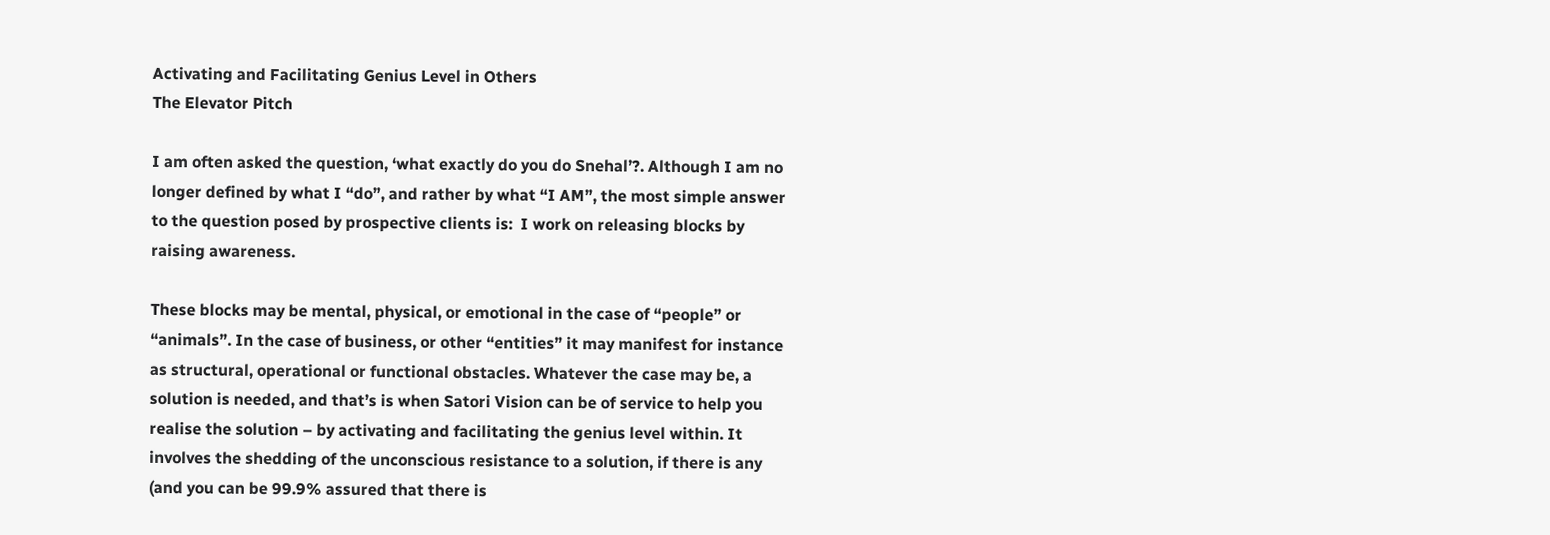Activating and Facilitating Genius Level in Others
The Elevator Pitch

I am often asked the question, ‘what exactly do you do Snehal’?. Although I am no longer defined by what I “do”, and rather by what “I AM”, the most simple answer to the question posed by prospective clients is:  I work on releasing blocks by raising awareness.

These blocks may be mental, physical, or emotional in the case of “people” or “animals”. In the case of business, or other “entities” it may manifest for instance as structural, operational or functional obstacles. Whatever the case may be, a solution is needed, and that’s is when Satori Vision can be of service to help you realise the solution – by activating and facilitating the genius level within. It involves the shedding of the unconscious resistance to a solution, if there is any (and you can be 99.9% assured that there is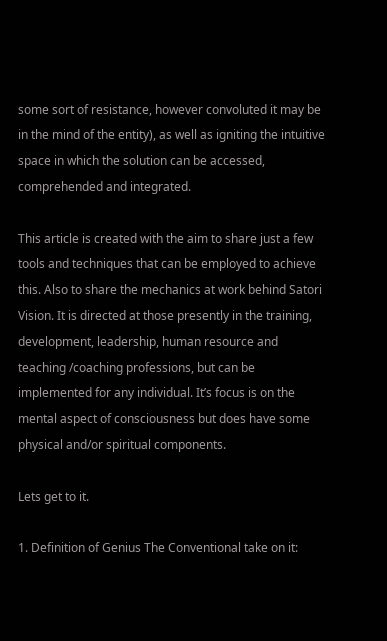some sort of resistance, however convoluted it may be in the mind of the entity), as well as igniting the intuitive space in which the solution can be accessed, comprehended and integrated.

This article is created with the aim to share just a few tools and techniques that can be employed to achieve this. Also to share the mechanics at work behind Satori Vision. It is directed at those presently in the training, development, leadership, human resource and teaching /coaching professions, but can be implemented for any individual. It’s focus is on the mental aspect of consciousness but does have some physical and/or spiritual components.

Lets get to it.

1. Definition of Genius The Conventional take on it: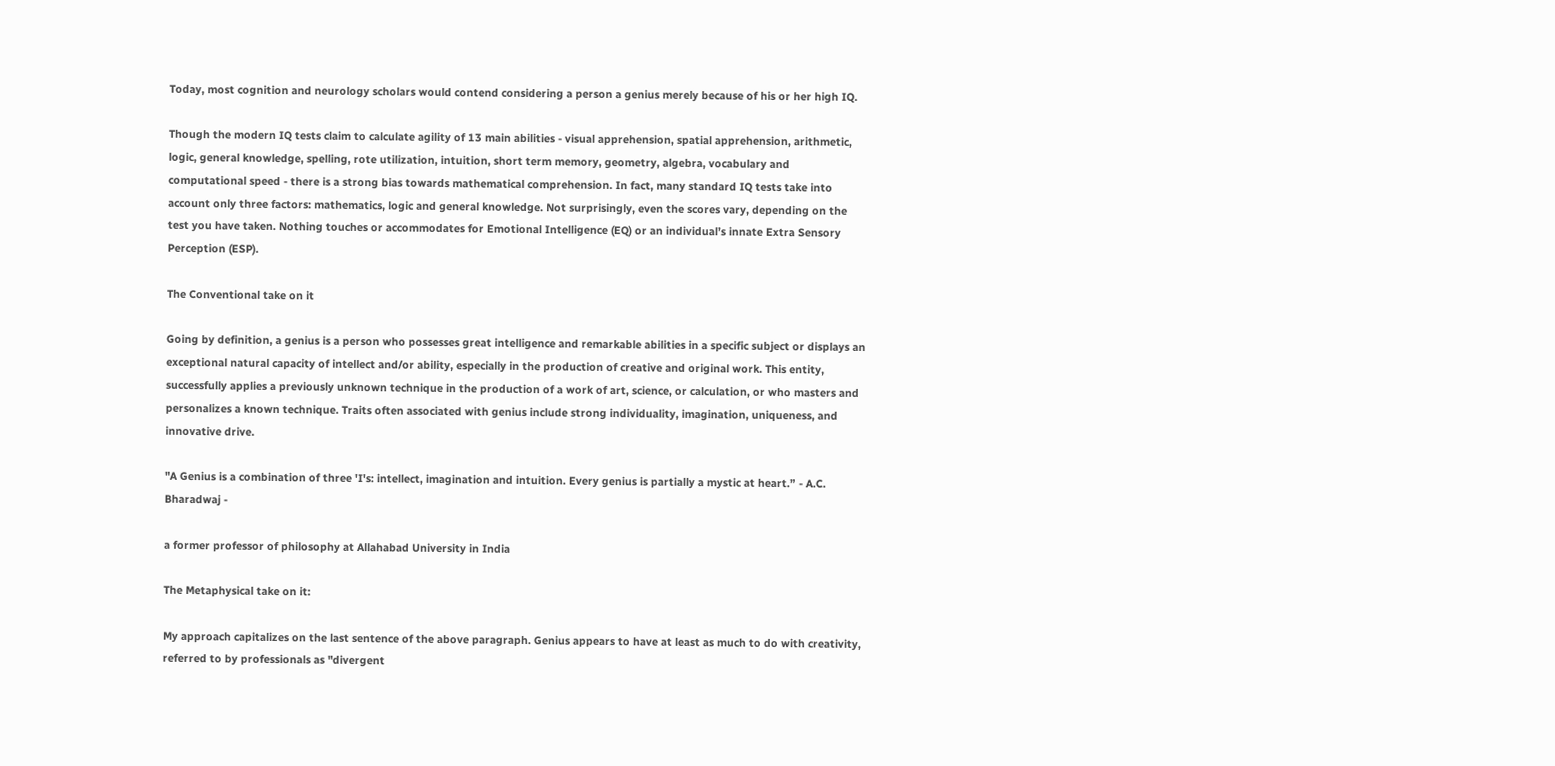Today, most cognition and neurology scholars would contend considering a person a genius merely because of his or her high IQ.

Though the modern IQ tests claim to calculate agility of 13 main abilities - visual apprehension, spatial apprehension, arithmetic, logic, general knowledge, spelling, rote utilization, intuition, short term memory, geometry, algebra, vocabulary and computational speed - there is a strong bias towards mathematical comprehension. In fact, many standard IQ tests take into account only three factors: mathematics, logic and general knowledge. Not surprisingly, even the scores vary, depending on the test you have taken. Nothing touches or accommodates for Emotional Intelligence (EQ) or an individual’s innate Extra Sensory Perception (ESP).

The Conventional take on it

Going by definition, a genius is a person who possesses great intelligence and remarkable abilities in a specific subject or displays an exceptional natural capacity of intellect and/or ability, especially in the production of creative and original work. This entity, successfully applies a previously unknown technique in the production of a work of art, science, or calculation, or who masters and personalizes a known technique. Traits often associated with genius include strong individuality, imagination, uniqueness, and innovative drive.

"A Genius is a combination of three 'I's: intellect, imagination and intuition. Every genius is partially a mystic at heart.” - A.C. Bharadwaj -

a former professor of philosophy at Allahabad University in India

The Metaphysical take on it:

My approach capitalizes on the last sentence of the above paragraph. Genius appears to have at least as much to do with creativity, referred to by professionals as "divergent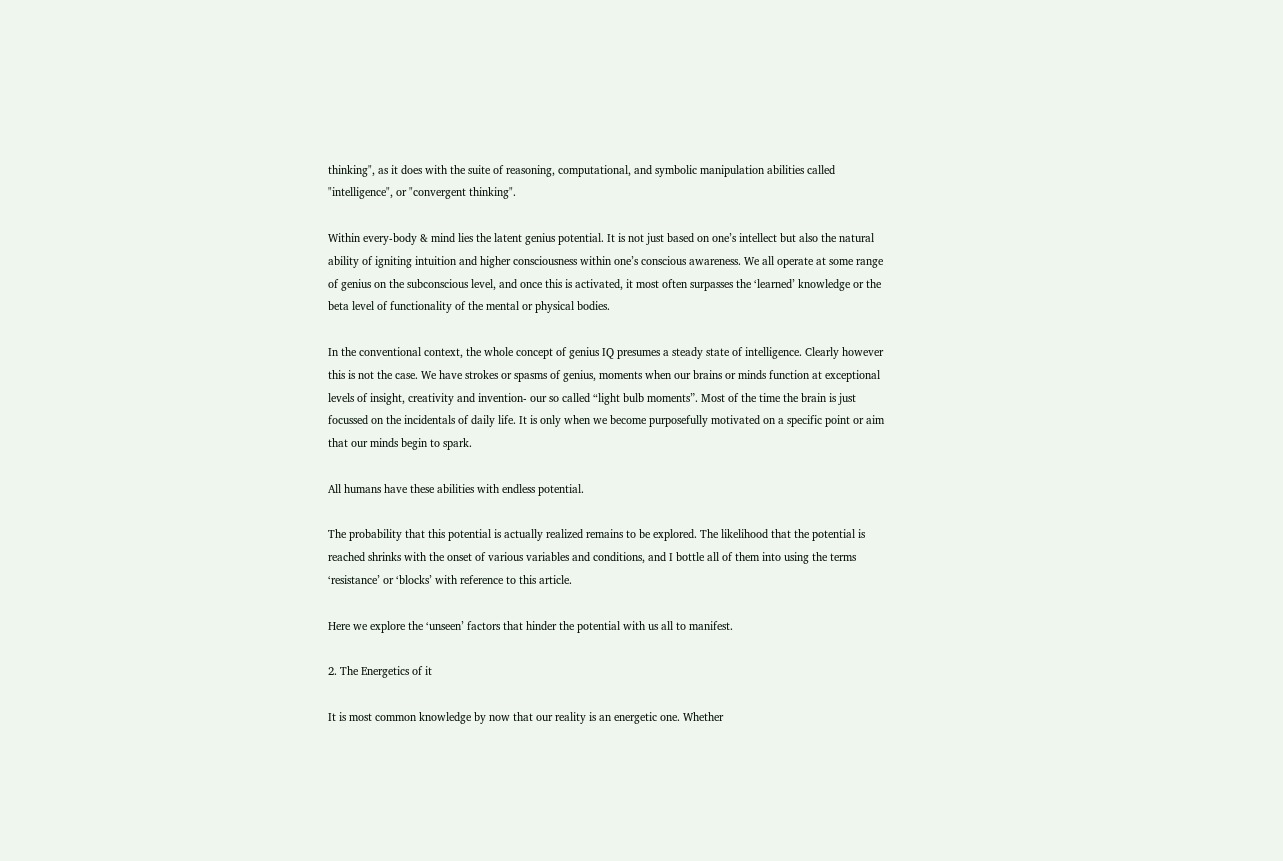thinking", as it does with the suite of reasoning, computational, and symbolic manipulation abilities called "intelligence", or "convergent thinking".

Within every-body & mind lies the latent genius potential. It is not just based on one’s intellect but also the natural ability of igniting intuition and higher consciousness within one’s conscious awareness. We all operate at some range of genius on the subconscious level, and once this is activated, it most often surpasses the ‘learned’ knowledge or the beta level of functionality of the mental or physical bodies.

In the conventional context, the whole concept of genius IQ presumes a steady state of intelligence. Clearly however this is not the case. We have strokes or spasms of genius, moments when our brains or minds function at exceptional levels of insight, creativity and invention- our so called “light bulb moments”. Most of the time the brain is just focussed on the incidentals of daily life. It is only when we become purposefully motivated on a specific point or aim that our minds begin to spark.

All humans have these abilities with endless potential.

The probability that this potential is actually realized remains to be explored. The likelihood that the potential is reached shrinks with the onset of various variables and conditions, and I bottle all of them into using the terms ‘resistance’ or ‘blocks’ with reference to this article.

Here we explore the ‘unseen’ factors that hinder the potential with us all to manifest.

2. The Energetics of it

It is most common knowledge by now that our reality is an energetic one. Whether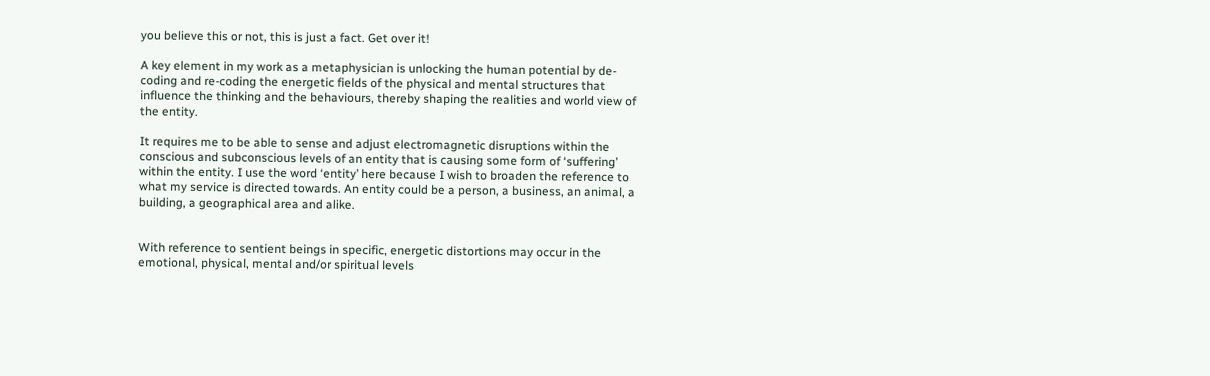you believe this or not, this is just a fact. Get over it!

A key element in my work as a metaphysician is unlocking the human potential by de-coding and re-coding the energetic fields of the physical and mental structures that influence the thinking and the behaviours, thereby shaping the realities and world view of the entity.

It requires me to be able to sense and adjust electromagnetic disruptions within the conscious and subconscious levels of an entity that is causing some form of ‘suffering’ within the entity. I use the word ‘entity’ here because I wish to broaden the reference to what my service is directed towards. An entity could be a person, a business, an animal, a building, a geographical area and alike.


With reference to sentient beings in specific, energetic distortions may occur in the emotional, physical, mental and/or spiritual levels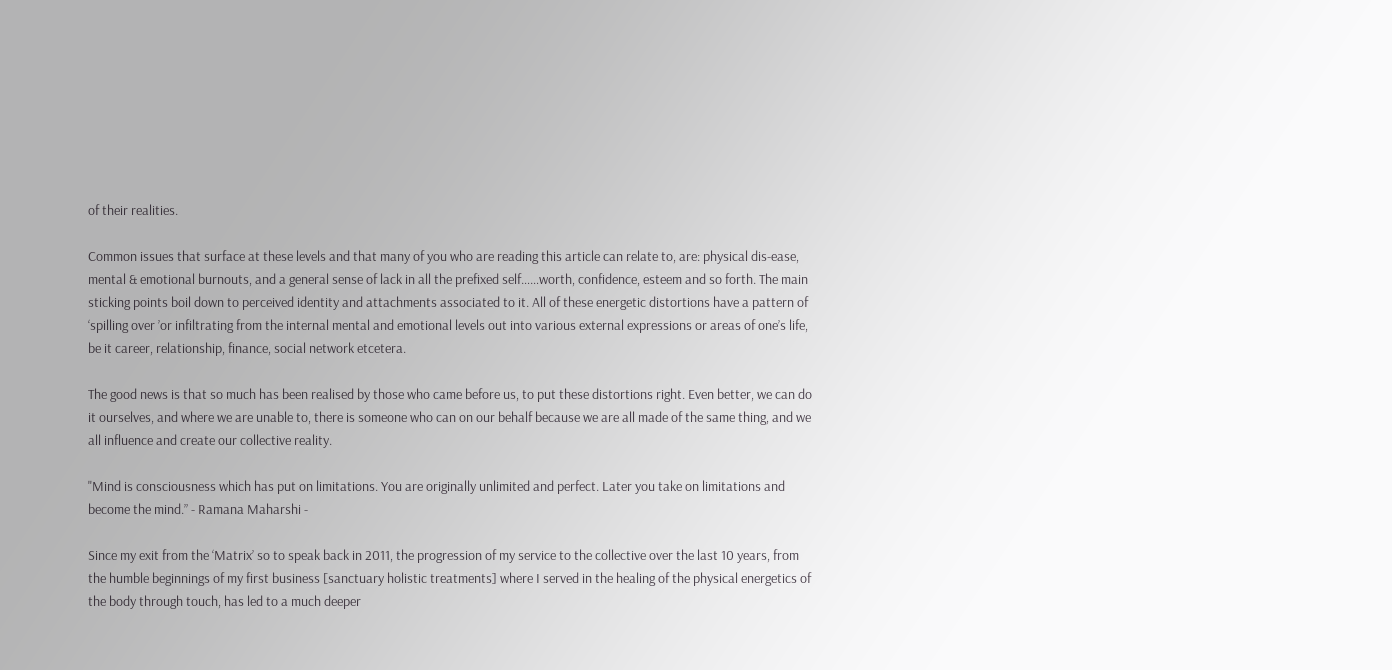of their realities.

Common issues that surface at these levels and that many of you who are reading this article can relate to, are: physical dis-ease, mental & emotional burnouts, and a general sense of lack in all the prefixed self……worth, confidence, esteem and so forth. The main sticking points boil down to perceived identity and attachments associated to it. All of these energetic distortions have a pattern of ‘spilling over ’or infiltrating from the internal mental and emotional levels out into various external expressions or areas of one’s life, be it career, relationship, finance, social network etcetera.

The good news is that so much has been realised by those who came before us, to put these distortions right. Even better, we can do it ourselves, and where we are unable to, there is someone who can on our behalf because we are all made of the same thing, and we all influence and create our collective reality.

"Mind is consciousness which has put on limitations. You are originally unlimited and perfect. Later you take on limitations and become the mind.” - Ramana Maharshi -

Since my exit from the ‘Matrix’ so to speak back in 2011, the progression of my service to the collective over the last 10 years, from the humble beginnings of my first business [sanctuary holistic treatments] where I served in the healing of the physical energetics of the body through touch, has led to a much deeper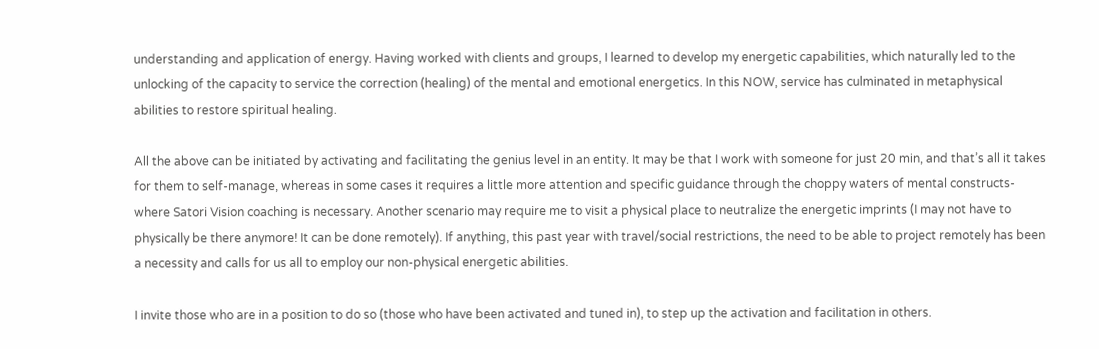understanding and application of energy. Having worked with clients and groups, I learned to develop my energetic capabilities, which naturally led to the unlocking of the capacity to service the correction (healing) of the mental and emotional energetics. In this NOW, service has culminated in metaphysical abilities to restore spiritual healing.

All the above can be initiated by activating and facilitating the genius level in an entity. It may be that I work with someone for just 20 min, and that’s all it takes for them to self-manage, whereas in some cases it requires a little more attention and specific guidance through the choppy waters of mental constructs- where Satori Vision coaching is necessary. Another scenario may require me to visit a physical place to neutralize the energetic imprints (I may not have to physically be there anymore! It can be done remotely). If anything, this past year with travel/social restrictions, the need to be able to project remotely has been a necessity and calls for us all to employ our non-physical energetic abilities.

I invite those who are in a position to do so (those who have been activated and tuned in), to step up the activation and facilitation in others.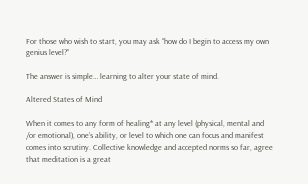For those who wish to start, you may ask “how do I begin to access my own genius level?”

The answer is simple… learning to alter your state of mind.

Altered States of Mind

When it comes to any form of healing* at any level (physical, mental and /or emotional), one’s ability, or level to which one can focus and manifest comes into scrutiny. Collective knowledge and accepted norms so far, agree that meditation is a great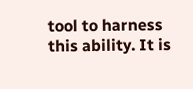tool to harness this ability. It is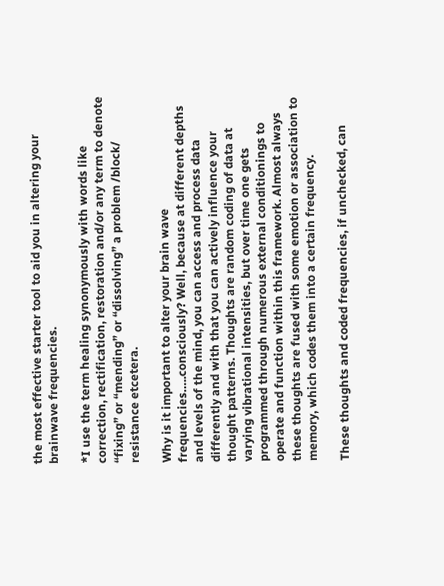the most effective starter tool to aid you in altering your brainwave frequencies.

*I use the term healing synonymously with words like correction, rectification, restoration and/or any term to denote “fixing” or “mending” or “dissolving” a problem /block/ resistance etcetera.

Why is it important to alter your brain wave frequencies…..consciously? Well, because at different depths and levels of the mind, you can access and process data differently and with that you can actively influence your thought patterns. Thoughts are random coding of data at varying vibrational intensities, but over time one gets programmed through numerous external conditionings to operate and function within this framework. Almost always these thoughts are fused with some emotion or association to memory, which codes them into a certain frequency.

These thoughts and coded frequencies, if unchecked, can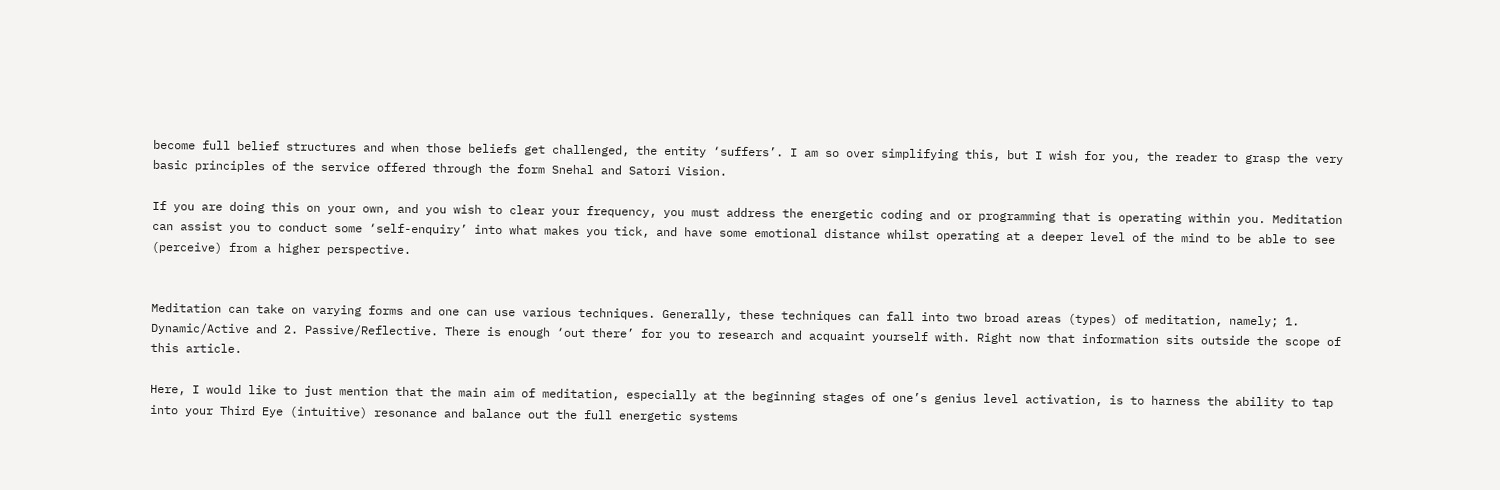become full belief structures and when those beliefs get challenged, the entity ‘suffers’. I am so over simplifying this, but I wish for you, the reader to grasp the very basic principles of the service offered through the form Snehal and Satori Vision.

If you are doing this on your own, and you wish to clear your frequency, you must address the energetic coding and or programming that is operating within you. Meditation can assist you to conduct some ‘self-enquiry’ into what makes you tick, and have some emotional distance whilst operating at a deeper level of the mind to be able to see (perceive) from a higher perspective.


Meditation can take on varying forms and one can use various techniques. Generally, these techniques can fall into two broad areas (types) of meditation, namely; 1. Dynamic/Active and 2. Passive/Reflective. There is enough ‘out there’ for you to research and acquaint yourself with. Right now that information sits outside the scope of this article.

Here, I would like to just mention that the main aim of meditation, especially at the beginning stages of one’s genius level activation, is to harness the ability to tap into your Third Eye (intuitive) resonance and balance out the full energetic systems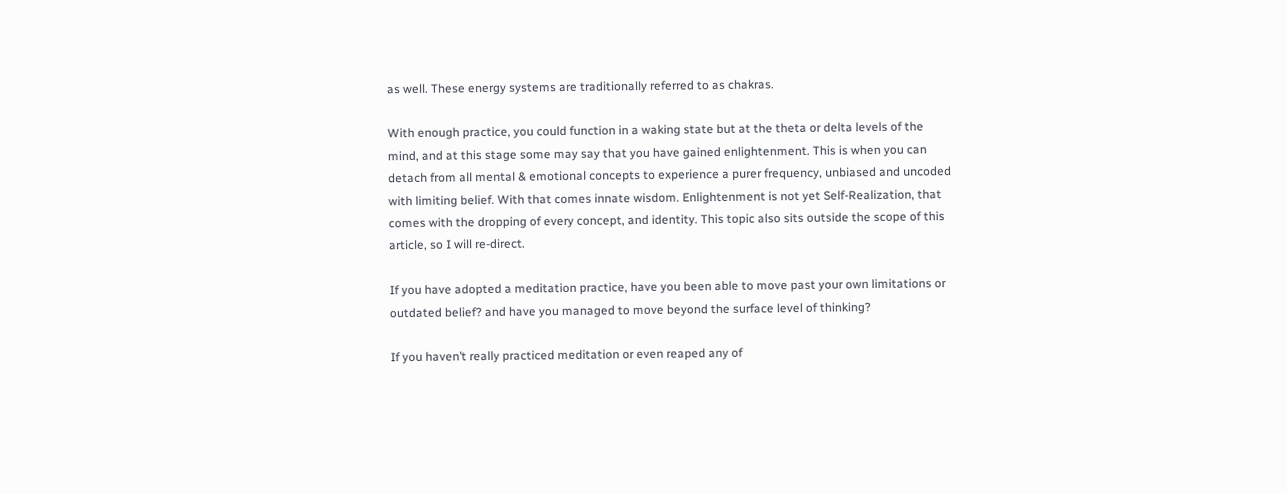as well. These energy systems are traditionally referred to as chakras.

With enough practice, you could function in a waking state but at the theta or delta levels of the mind, and at this stage some may say that you have gained enlightenment. This is when you can detach from all mental & emotional concepts to experience a purer frequency, unbiased and uncoded with limiting belief. With that comes innate wisdom. Enlightenment is not yet Self-Realization, that comes with the dropping of every concept, and identity. This topic also sits outside the scope of this article, so I will re-direct.

If you have adopted a meditation practice, have you been able to move past your own limitations or outdated belief? and have you managed to move beyond the surface level of thinking?

If you haven’t really practiced meditation or even reaped any of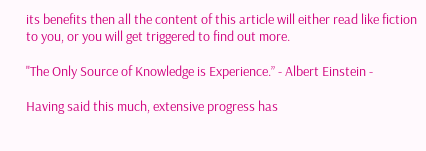its benefits then all the content of this article will either read like fiction to you, or you will get triggered to find out more.

"The Only Source of Knowledge is Experience.” - Albert Einstein -

Having said this much, extensive progress has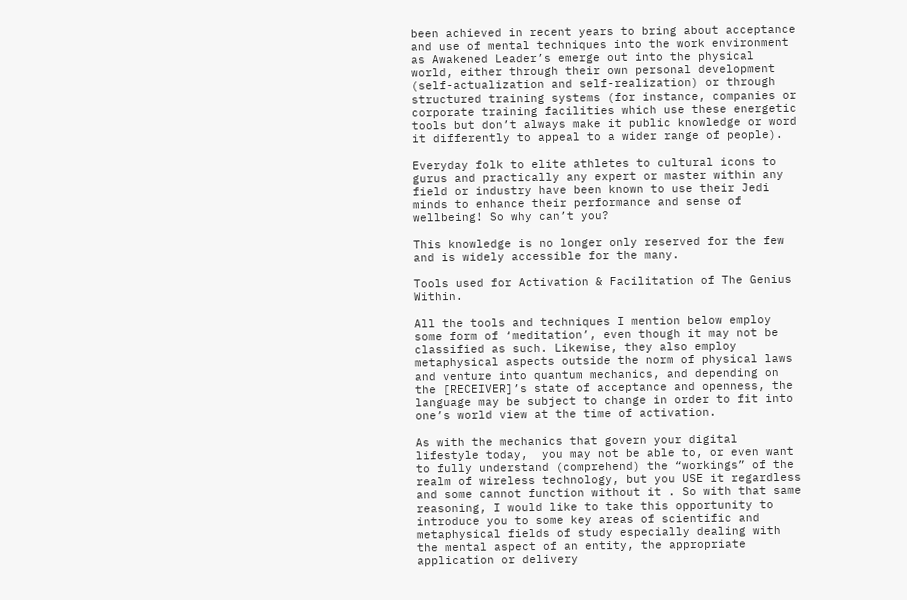been achieved in recent years to bring about acceptance and use of mental techniques into the work environment as Awakened Leader’s emerge out into the physical world, either through their own personal development (self-actualization and self-realization) or through structured training systems (for instance, companies or corporate training facilities which use these energetic tools but don’t always make it public knowledge or word it differently to appeal to a wider range of people).

Everyday folk to elite athletes to cultural icons to gurus and practically any expert or master within any field or industry have been known to use their Jedi minds to enhance their performance and sense of wellbeing! So why can’t you?

This knowledge is no longer only reserved for the few and is widely accessible for the many.

Tools used for Activation & Facilitation of The Genius Within.

All the tools and techniques I mention below employ some form of ‘meditation’, even though it may not be classified as such. Likewise, they also employ metaphysical aspects outside the norm of physical laws and venture into quantum mechanics, and depending on the [RECEIVER]’s state of acceptance and openness, the language may be subject to change in order to fit into one’s world view at the time of activation.

As with the mechanics that govern your digital lifestyle today,  you may not be able to, or even want to fully understand (comprehend) the “workings” of the realm of wireless technology, but you USE it regardless and some cannot function without it . So with that same reasoning, I would like to take this opportunity to introduce you to some key areas of scientific and metaphysical fields of study especially dealing with the mental aspect of an entity, the appropriate application or delivery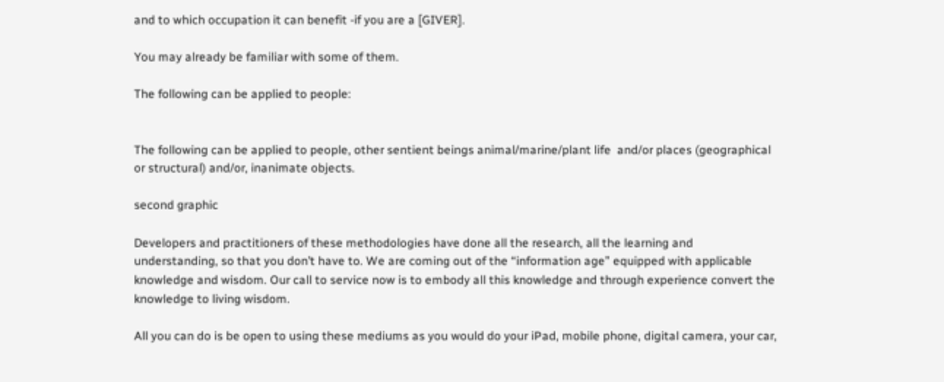and to which occupation it can benefit -if you are a [GIVER].

You may already be familiar with some of them.

The following can be applied to people:


The following can be applied to people, other sentient beings animal/marine/plant life  and/or places (geographical or structural) and/or, inanimate objects.

second graphic

Developers and practitioners of these methodologies have done all the research, all the learning and understanding, so that you don’t have to. We are coming out of the “information age” equipped with applicable knowledge and wisdom. Our call to service now is to embody all this knowledge and through experience convert the knowledge to living wisdom.

All you can do is be open to using these mediums as you would do your iPad, mobile phone, digital camera, your car,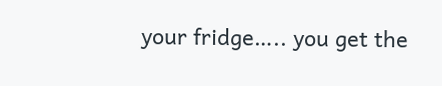your fridge….. you get the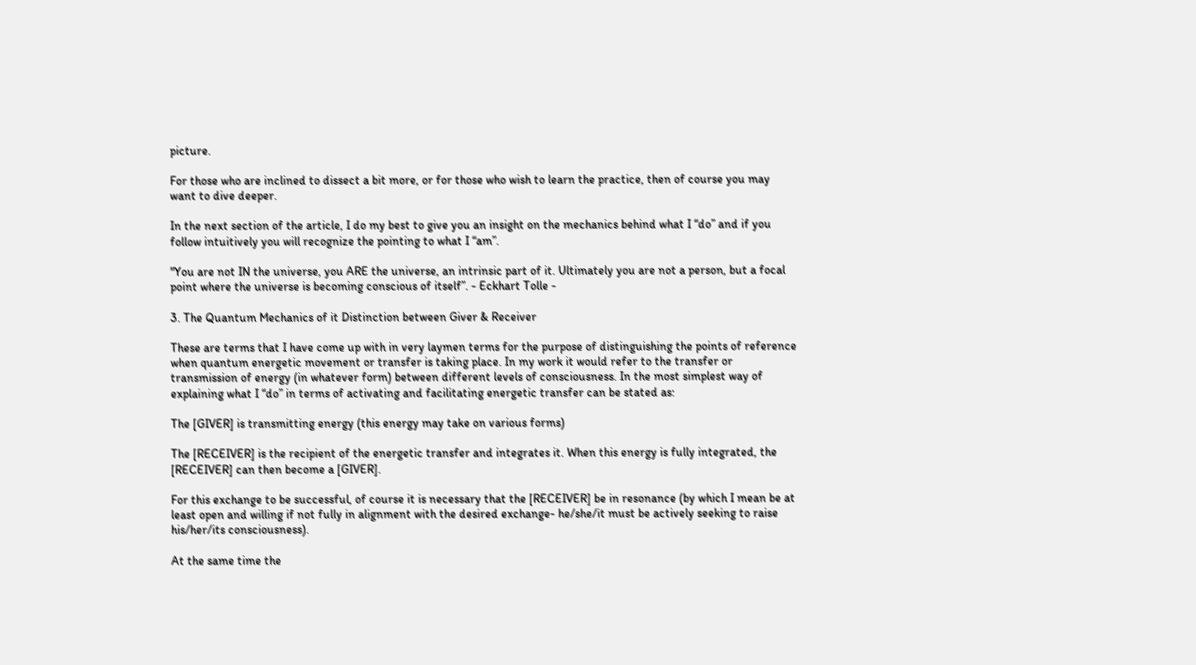picture.

For those who are inclined to dissect a bit more, or for those who wish to learn the practice, then of course you may want to dive deeper.

In the next section of the article, I do my best to give you an insight on the mechanics behind what I “do” and if you follow intuitively you will recognize the pointing to what I “am”.

"You are not IN the universe, you ARE the universe, an intrinsic part of it. Ultimately you are not a person, but a focal point where the universe is becoming conscious of itself”. - Eckhart Tolle -

3. The Quantum Mechanics of it Distinction between Giver & Receiver

These are terms that I have come up with in very laymen terms for the purpose of distinguishing the points of reference when quantum energetic movement or transfer is taking place. In my work it would refer to the transfer or transmission of energy (in whatever form) between different levels of consciousness. In the most simplest way of explaining what I “do” in terms of activating and facilitating energetic transfer can be stated as:

The [GIVER] is transmitting energy (this energy may take on various forms)

The [RECEIVER] is the recipient of the energetic transfer and integrates it. When this energy is fully integrated, the [RECEIVER] can then become a [GIVER].

For this exchange to be successful, of course it is necessary that the [RECEIVER] be in resonance (by which I mean be at least open and willing if not fully in alignment with the desired exchange- he/she/it must be actively seeking to raise his/her/its consciousness).

At the same time the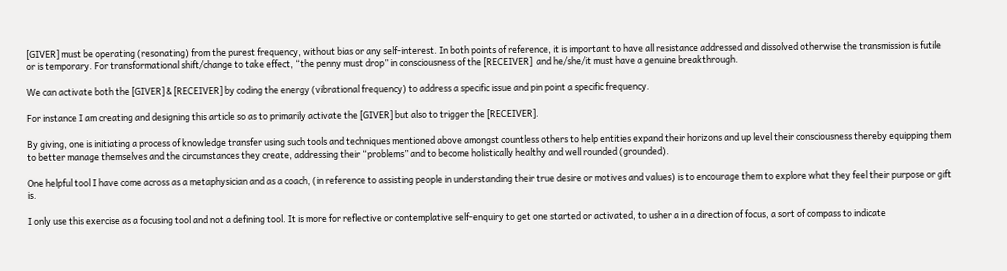[GIVER] must be operating (resonating) from the purest frequency, without bias or any self-interest. In both points of reference, it is important to have all resistance addressed and dissolved otherwise the transmission is futile or is temporary. For transformational shift/change to take effect, “the penny must drop” in consciousness of the [RECEIVER]  and he/she/it must have a genuine breakthrough.

We can activate both the [GIVER] & [RECEIVER] by coding the energy (vibrational frequency) to address a specific issue and pin point a specific frequency.

For instance I am creating and designing this article so as to primarily activate the [GIVER] but also to trigger the [RECEIVER].

By giving, one is initiating a process of knowledge transfer using such tools and techniques mentioned above amongst countless others to help entities expand their horizons and up level their consciousness thereby equipping them to better manage themselves and the circumstances they create, addressing their “problems” and to become holistically healthy and well rounded (grounded).

One helpful tool I have come across as a metaphysician and as a coach, (in reference to assisting people in understanding their true desire or motives and values) is to encourage them to explore what they feel their purpose or gift is.

I only use this exercise as a focusing tool and not a defining tool. It is more for reflective or contemplative self-enquiry to get one started or activated, to usher a in a direction of focus, a sort of compass to indicate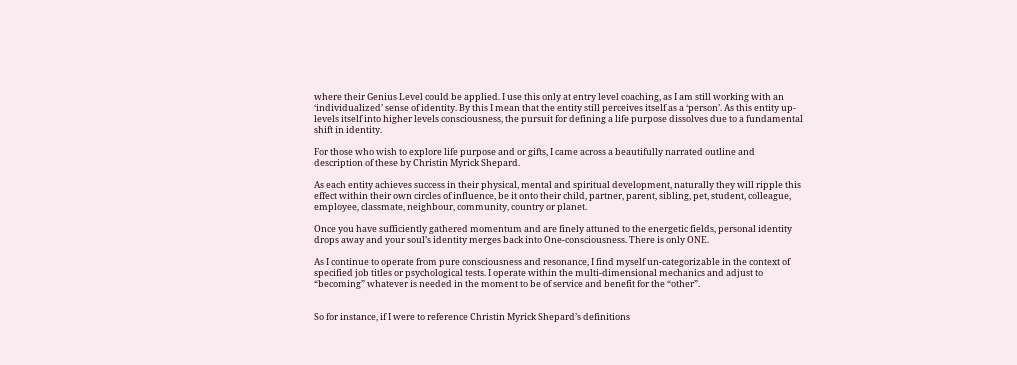where their Genius Level could be applied. I use this only at entry level coaching, as I am still working with an ‘individualized’ sense of identity. By this I mean that the entity still perceives itself as a ‘person’. As this entity up-levels itself into higher levels consciousness, the pursuit for defining a life purpose dissolves due to a fundamental shift in identity.

For those who wish to explore life purpose and or gifts, I came across a beautifully narrated outline and description of these by Christin Myrick Shepard.

As each entity achieves success in their physical, mental and spiritual development, naturally they will ripple this effect within their own circles of influence, be it onto their child, partner, parent, sibling, pet, student, colleague, employee, classmate, neighbour, community, country or planet.

Once you have sufficiently gathered momentum and are finely attuned to the energetic fields, personal identity drops away and your soul’s identity merges back into One-consciousness. There is only ONE.

As I continue to operate from pure consciousness and resonance, I find myself un-categorizable in the context of specified job titles or psychological tests. I operate within the multi-dimensional mechanics and adjust to “becoming” whatever is needed in the moment to be of service and benefit for the “other”.


So for instance, if I were to reference Christin Myrick Shepard’s definitions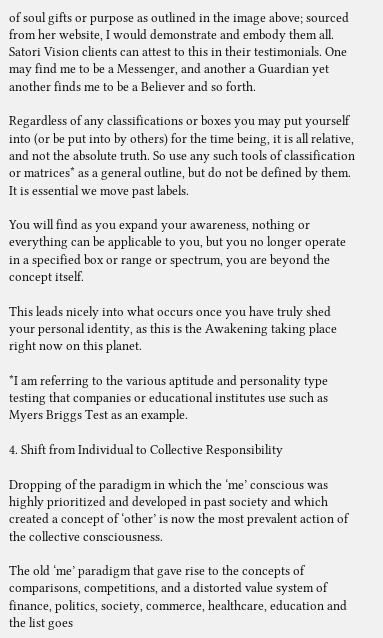of soul gifts or purpose as outlined in the image above; sourced from her website, I would demonstrate and embody them all. Satori Vision clients can attest to this in their testimonials. One may find me to be a Messenger, and another a Guardian yet another finds me to be a Believer and so forth.

Regardless of any classifications or boxes you may put yourself into (or be put into by others) for the time being, it is all relative, and not the absolute truth. So use any such tools of classification or matrices* as a general outline, but do not be defined by them. It is essential we move past labels.

You will find as you expand your awareness, nothing or everything can be applicable to you, but you no longer operate in a specified box or range or spectrum, you are beyond the concept itself.

This leads nicely into what occurs once you have truly shed your personal identity, as this is the Awakening taking place right now on this planet.

*I am referring to the various aptitude and personality type testing that companies or educational institutes use such as Myers Briggs Test as an example.

4. Shift from Individual to Collective Responsibility

Dropping of the paradigm in which the ‘me’ conscious was highly prioritized and developed in past society and which created a concept of ‘other’ is now the most prevalent action of the collective consciousness.

The old ‘me’ paradigm that gave rise to the concepts of comparisons, competitions, and a distorted value system of finance, politics, society, commerce, healthcare, education and the list goes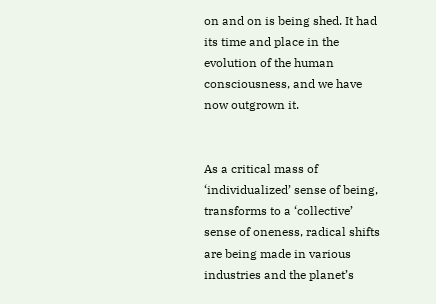on and on is being shed. It had its time and place in the evolution of the human consciousness, and we have now outgrown it.


As a critical mass of ‘individualized’ sense of being, transforms to a ‘collective’ sense of oneness, radical shifts are being made in various industries and the planet’s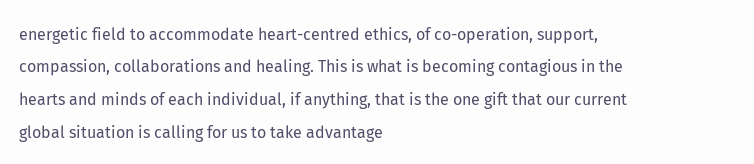energetic field to accommodate heart-centred ethics, of co-operation, support, compassion, collaborations and healing. This is what is becoming contagious in the hearts and minds of each individual, if anything, that is the one gift that our current global situation is calling for us to take advantage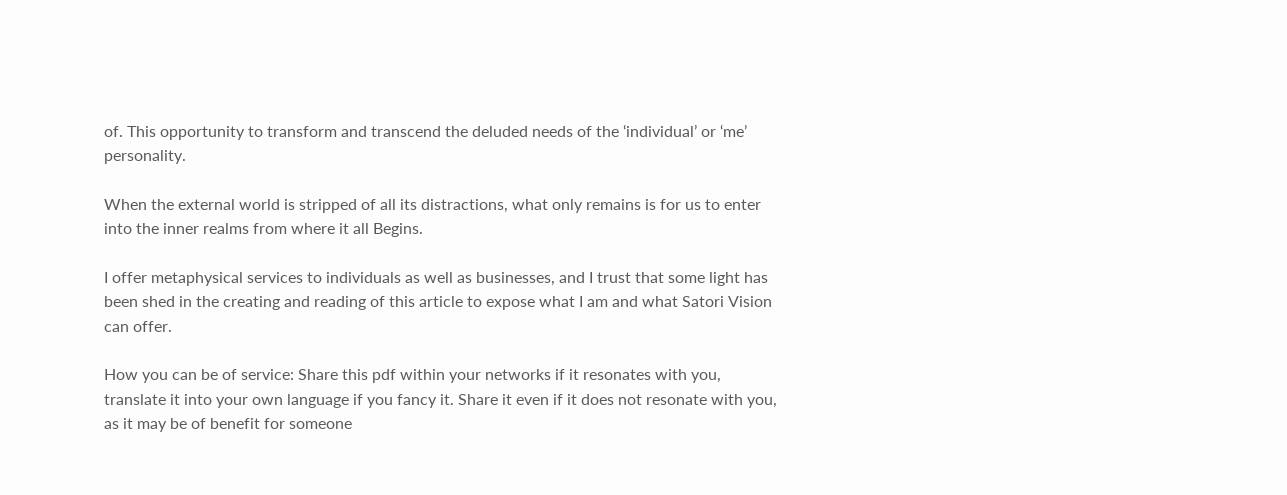of. This opportunity to transform and transcend the deluded needs of the ‘individual’ or ‘me’ personality.

When the external world is stripped of all its distractions, what only remains is for us to enter into the inner realms from where it all Begins.

I offer metaphysical services to individuals as well as businesses, and I trust that some light has been shed in the creating and reading of this article to expose what I am and what Satori Vision can offer.

How you can be of service: Share this pdf within your networks if it resonates with you, translate it into your own language if you fancy it. Share it even if it does not resonate with you, as it may be of benefit for someone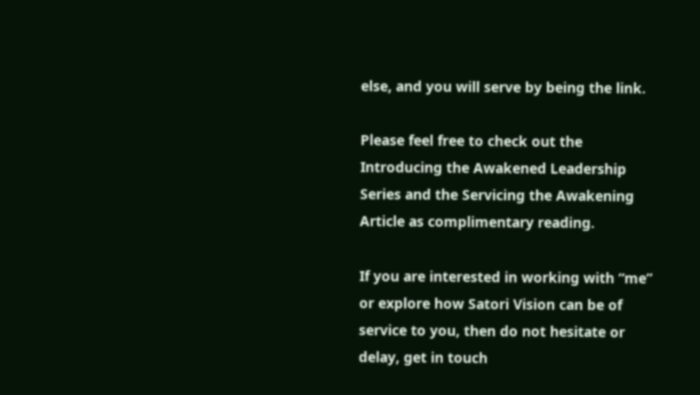else, and you will serve by being the link.

Please feel free to check out the Introducing the Awakened Leadership Series and the Servicing the Awakening Article as complimentary reading.

If you are interested in working with “me” or explore how Satori Vision can be of service to you, then do not hesitate or delay, get in touch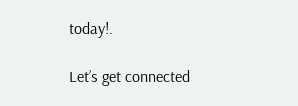today!.

Let’s get connected